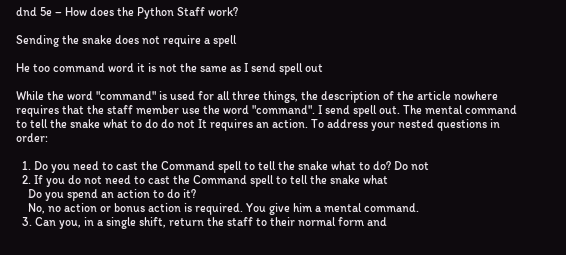dnd 5e – How does the Python Staff work?

Sending the snake does not require a spell

He too command word it is not the same as I send spell out

While the word "command" is used for all three things, the description of the article nowhere requires that the staff member use the word "command". I send spell out. The mental command to tell the snake what to do do not It requires an action. To address your nested questions in order:

  1. Do you need to cast the Command spell to tell the snake what to do? Do not
  2. If you do not need to cast the Command spell to tell the snake what
    Do you spend an action to do it?
    No, no action or bonus action is required. You give him a mental command.
  3. Can you, in a single shift, return the staff to their normal form and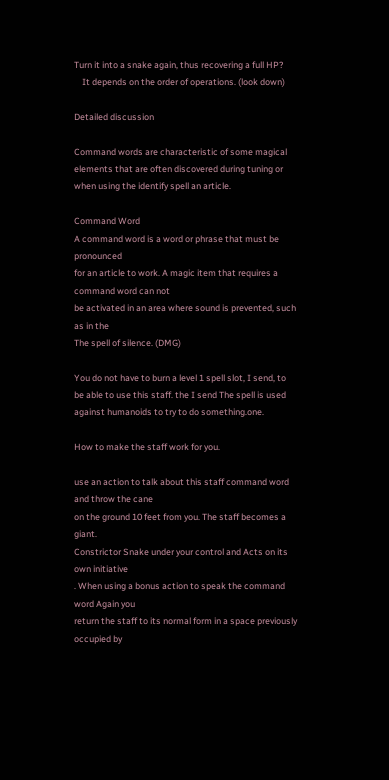Turn it into a snake again, thus recovering a full HP?
    It depends on the order of operations. (look down)

Detailed discussion

Command words are characteristic of some magical elements that are often discovered during tuning or when using the identify spell an article.

Command Word
A command word is a word or phrase that must be pronounced
for an article to work. A magic item that requires a command word can not
be activated in an area where sound is prevented, such as in the
The spell of silence. (DMG)

You do not have to burn a level 1 spell slot, I send, to be able to use this staff. the I send The spell is used against humanoids to try to do something.one.

How to make the staff work for you.

use an action to talk about this staff command word and throw the cane
on the ground 10 feet from you. The staff becomes a giant.
Constrictor Snake under your control and Acts on its own initiative
. When using a bonus action to speak the command word Again you
return the staff to its normal form in a space previously occupied by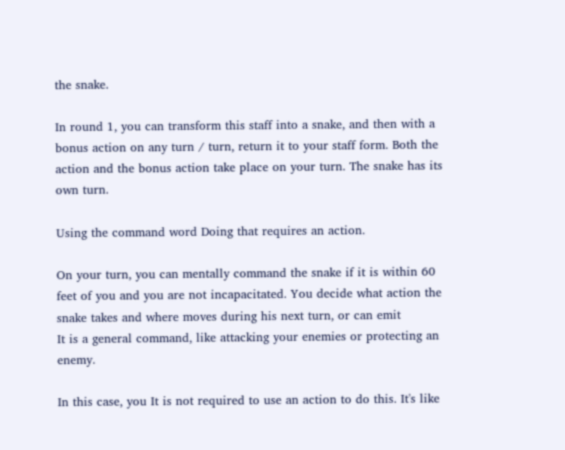the snake.

In round 1, you can transform this staff into a snake, and then with a bonus action on any turn / turn, return it to your staff form. Both the action and the bonus action take place on your turn. The snake has its own turn.

Using the command word Doing that requires an action.

On your turn, you can mentally command the snake if it is within 60
feet of you and you are not incapacitated. You decide what action the
snake takes and where moves during his next turn, or can emit
It is a general command, like attacking your enemies or protecting an enemy.

In this case, you It is not required to use an action to do this. It's like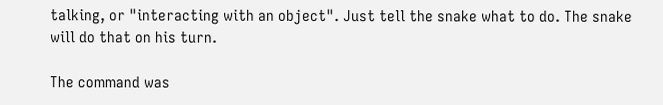talking, or "interacting with an object". Just tell the snake what to do. The snake will do that on his turn.

The command was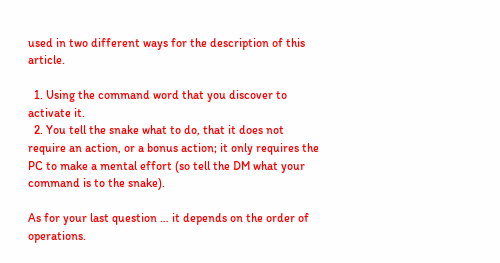used in two different ways for the description of this article.

  1. Using the command word that you discover to activate it.
  2. You tell the snake what to do, that it does not require an action, or a bonus action; it only requires the PC to make a mental effort (so tell the DM what your command is to the snake).

As for your last question … it depends on the order of operations.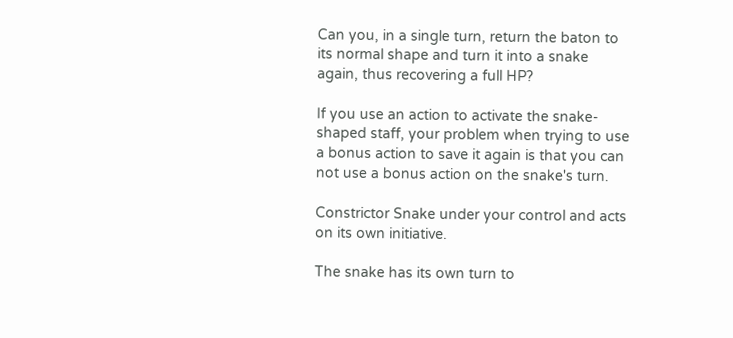Can you, in a single turn, return the baton to its normal shape and turn it into a snake again, thus recovering a full HP?

If you use an action to activate the snake-shaped staff, your problem when trying to use a bonus action to save it again is that you can not use a bonus action on the snake's turn.

Constrictor Snake under your control and acts on its own initiative.

The snake has its own turn to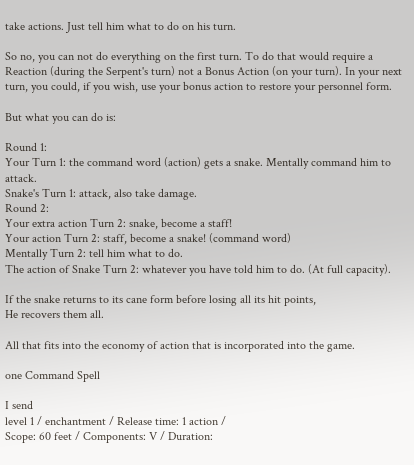take actions. Just tell him what to do on his turn.

So no, you can not do everything on the first turn. To do that would require a Reaction (during the Serpent's turn) not a Bonus Action (on your turn). In your next turn, you could, if you wish, use your bonus action to restore your personnel form.

But what you can do is:

Round 1:
Your Turn 1: the command word (action) gets a snake. Mentally command him to attack.
Snake's Turn 1: attack, also take damage.
Round 2:
Your extra action Turn 2: snake, become a staff!
Your action Turn 2: staff, become a snake! (command word)
Mentally Turn 2: tell him what to do.
The action of Snake Turn 2: whatever you have told him to do. (At full capacity).

If the snake returns to its cane form before losing all its hit points,
He recovers them all.

All that fits into the economy of action that is incorporated into the game.

one Command Spell

I send
level 1 / enchantment / Release time: 1 action /
Scope: 60 feet / Components: V / Duration: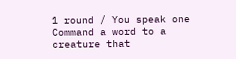1 round / You speak one
Command a word to a creature that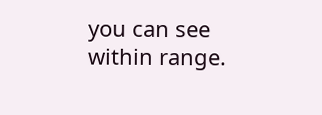you can see within range.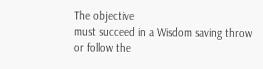The objective
must succeed in a Wisdom saving throw or follow the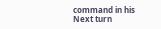command in his
Next turn